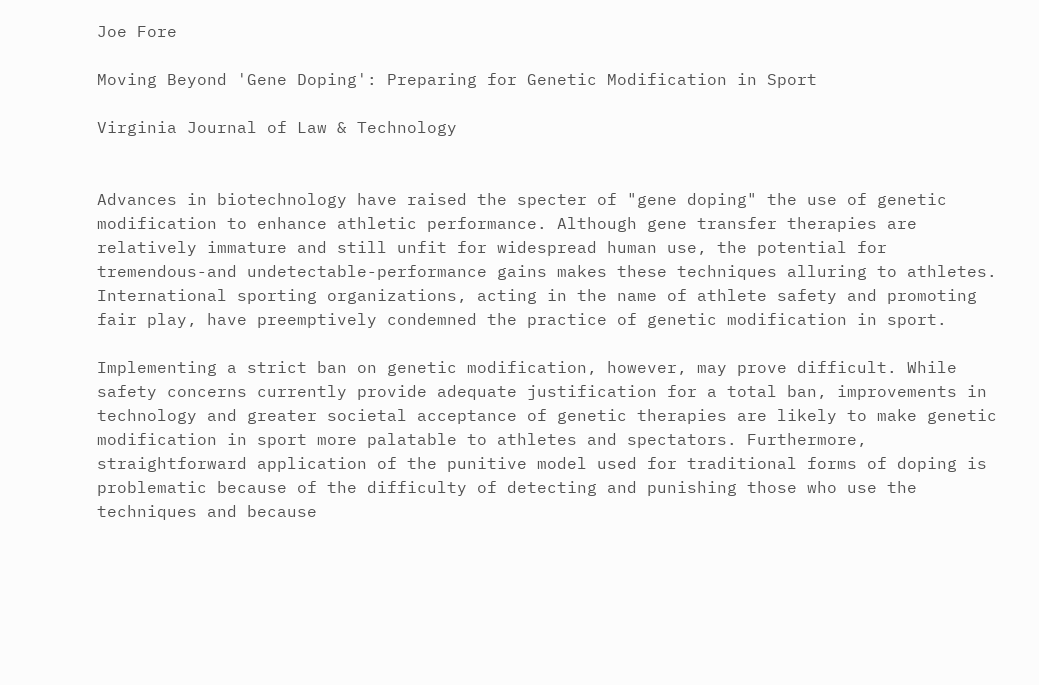Joe Fore

Moving Beyond 'Gene Doping': Preparing for Genetic Modification in Sport

Virginia Journal of Law & Technology


Advances in biotechnology have raised the specter of "gene doping" the use of genetic modification to enhance athletic performance. Although gene transfer therapies are relatively immature and still unfit for widespread human use, the potential for tremendous-and undetectable-performance gains makes these techniques alluring to athletes. International sporting organizations, acting in the name of athlete safety and promoting fair play, have preemptively condemned the practice of genetic modification in sport.

Implementing a strict ban on genetic modification, however, may prove difficult. While safety concerns currently provide adequate justification for a total ban, improvements in technology and greater societal acceptance of genetic therapies are likely to make genetic modification in sport more palatable to athletes and spectators. Furthermore, straightforward application of the punitive model used for traditional forms of doping is problematic because of the difficulty of detecting and punishing those who use the techniques and because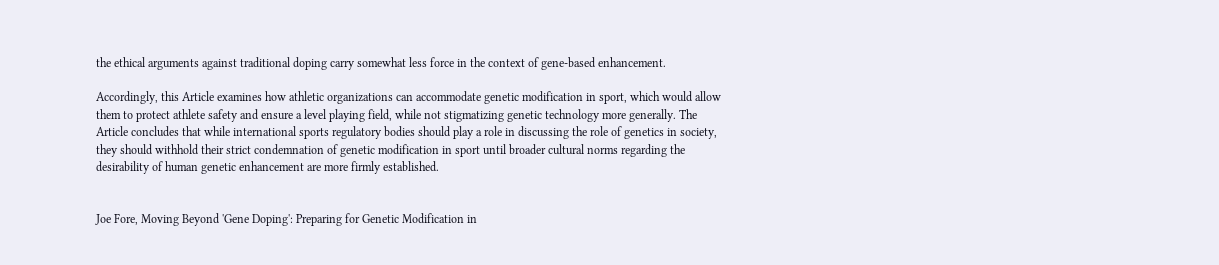the ethical arguments against traditional doping carry somewhat less force in the context of gene-based enhancement.

Accordingly, this Article examines how athletic organizations can accommodate genetic modification in sport, which would allow them to protect athlete safety and ensure a level playing field, while not stigmatizing genetic technology more generally. The Article concludes that while international sports regulatory bodies should play a role in discussing the role of genetics in society, they should withhold their strict condemnation of genetic modification in sport until broader cultural norms regarding the desirability of human genetic enhancement are more firmly established.


Joe Fore, Moving Beyond 'Gene Doping': Preparing for Genetic Modification in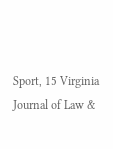Sport, 15 Virginia Journal of Law &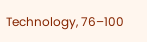Technology, 76–100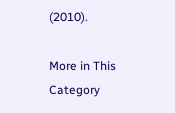(2010).

More in This Category